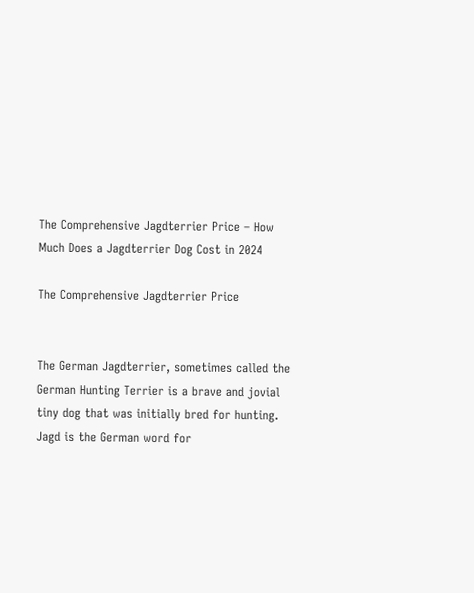The Comprehensive Jagdterrier Price – How Much Does a Jagdterrier Dog Cost in 2024

The Comprehensive Jagdterrier Price


The German Jagdterrier, sometimes called the German Hunting Terrier is a brave and jovial tiny dog that was initially bred for hunting. Jagd is the German word for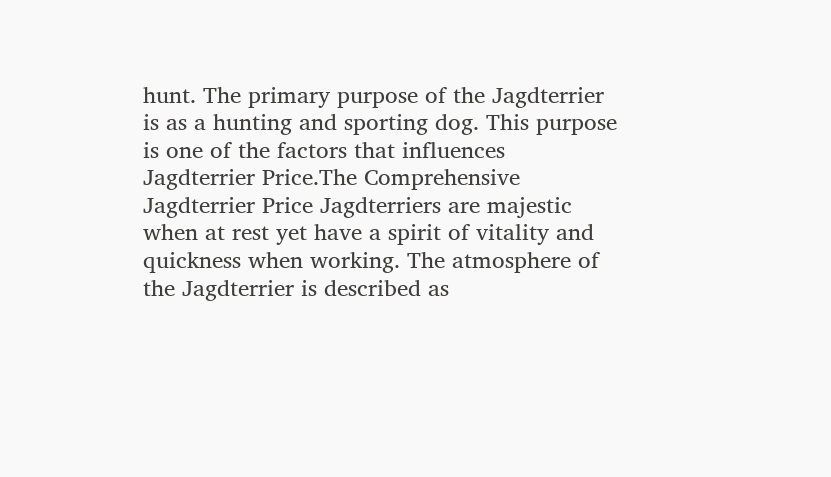hunt. The primary purpose of the Jagdterrier is as a hunting and sporting dog. This purpose is one of the factors that influences Jagdterrier Price.The Comprehensive Jagdterrier Price Jagdterriers are majestic when at rest yet have a spirit of vitality and quickness when working. The atmosphere of the Jagdterrier is described as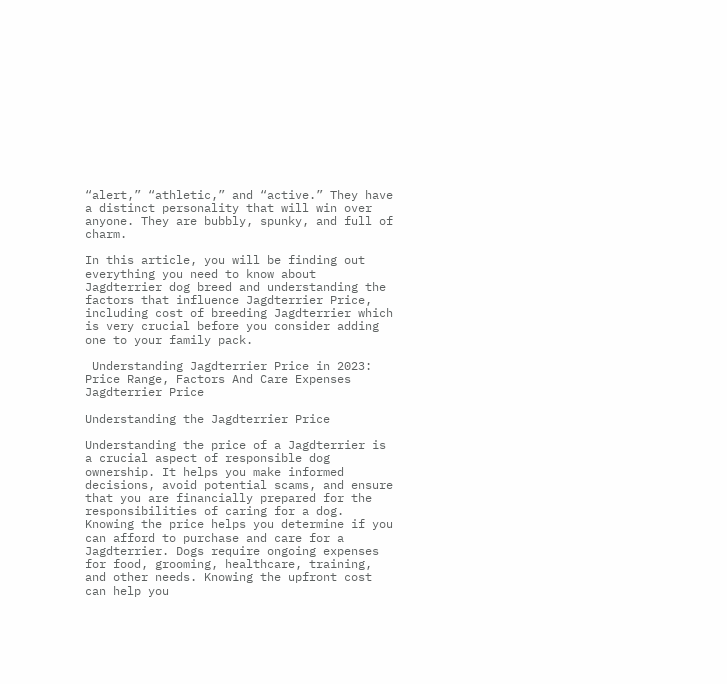“alert,” “athletic,” and “active.” They have a distinct personality that will win over anyone. They are bubbly, spunky, and full of charm.

In this article, you will be finding out everything you need to know about Jagdterrier dog breed and understanding the factors that influence Jagdterrier Price, including cost of breeding Jagdterrier which is very crucial before you consider adding one to your family pack.

 Understanding Jagdterrier Price in 2023: Price Range, Factors And Care Expenses
Jagdterrier Price

Understanding the Jagdterrier Price

Understanding the price of a Jagdterrier is a crucial aspect of responsible dog ownership. It helps you make informed decisions, avoid potential scams, and ensure that you are financially prepared for the responsibilities of caring for a dog. Knowing the price helps you determine if you can afford to purchase and care for a Jagdterrier. Dogs require ongoing expenses for food, grooming, healthcare, training, and other needs. Knowing the upfront cost can help you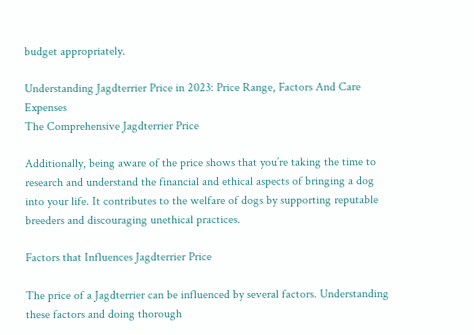budget appropriately.

Understanding Jagdterrier Price in 2023: Price Range, Factors And Care Expenses
The Comprehensive Jagdterrier Price

Additionally, being aware of the price shows that you’re taking the time to research and understand the financial and ethical aspects of bringing a dog into your life. It contributes to the welfare of dogs by supporting reputable breeders and discouraging unethical practices.

Factors that Influences Jagdterrier Price

The price of a Jagdterrier can be influenced by several factors. Understanding these factors and doing thorough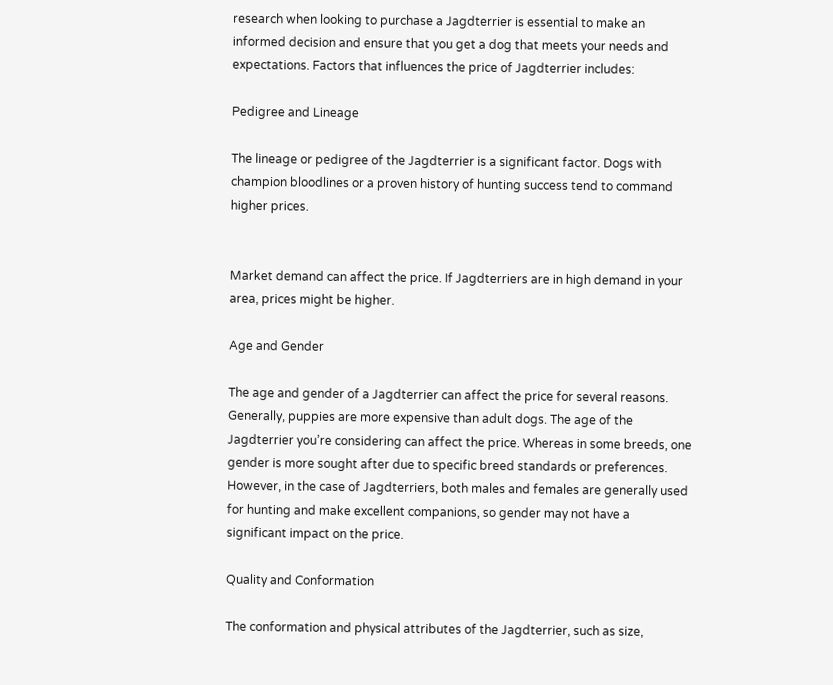research when looking to purchase a Jagdterrier is essential to make an informed decision and ensure that you get a dog that meets your needs and expectations. Factors that influences the price of Jagdterrier includes:

Pedigree and Lineage

The lineage or pedigree of the Jagdterrier is a significant factor. Dogs with champion bloodlines or a proven history of hunting success tend to command higher prices.


Market demand can affect the price. If Jagdterriers are in high demand in your area, prices might be higher.

Age and Gender

The age and gender of a Jagdterrier can affect the price for several reasons. Generally, puppies are more expensive than adult dogs. The age of the Jagdterrier you’re considering can affect the price. Whereas in some breeds, one gender is more sought after due to specific breed standards or preferences. However, in the case of Jagdterriers, both males and females are generally used for hunting and make excellent companions, so gender may not have a significant impact on the price.

Quality and Conformation

The conformation and physical attributes of the Jagdterrier, such as size,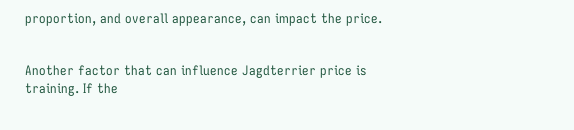proportion, and overall appearance, can impact the price.


Another factor that can influence Jagdterrier price is training. If the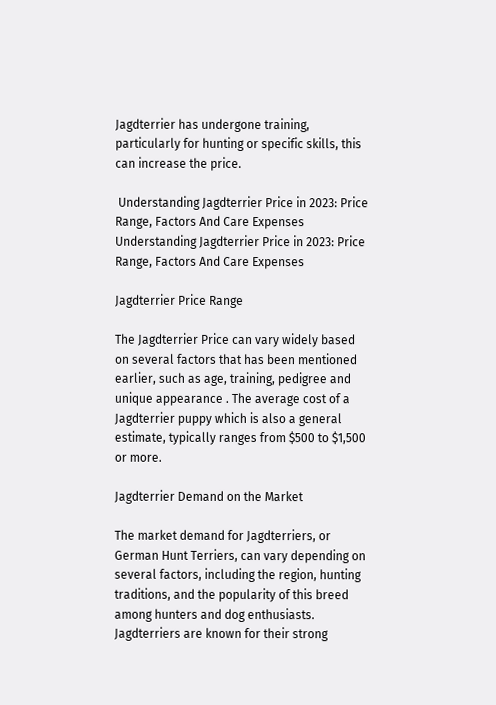Jagdterrier has undergone training, particularly for hunting or specific skills, this can increase the price.

 Understanding Jagdterrier Price in 2023: Price Range, Factors And Care Expenses
Understanding Jagdterrier Price in 2023: Price Range, Factors And Care Expenses

Jagdterrier Price Range

The Jagdterrier Price can vary widely based on several factors that has been mentioned earlier, such as age, training, pedigree and unique appearance . The average cost of a Jagdterrier puppy which is also a general estimate, typically ranges from $500 to $1,500 or more.

Jagdterrier Demand on the Market

The market demand for Jagdterriers, or German Hunt Terriers, can vary depending on several factors, including the region, hunting traditions, and the popularity of this breed among hunters and dog enthusiasts. Jagdterriers are known for their strong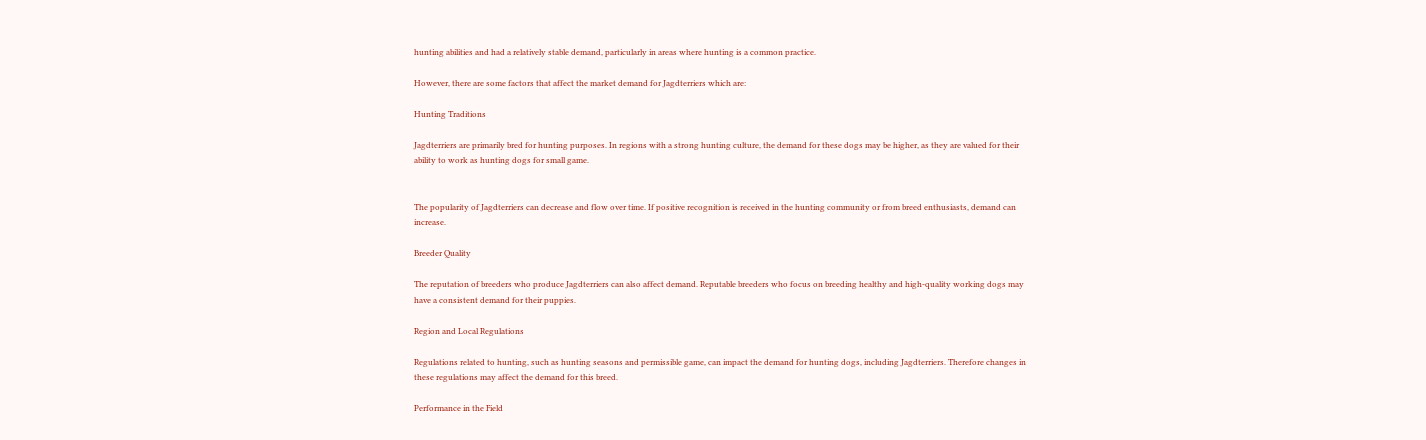hunting abilities and had a relatively stable demand, particularly in areas where hunting is a common practice.

However, there are some factors that affect the market demand for Jagdterriers which are:

Hunting Traditions

Jagdterriers are primarily bred for hunting purposes. In regions with a strong hunting culture, the demand for these dogs may be higher, as they are valued for their ability to work as hunting dogs for small game.


The popularity of Jagdterriers can decrease and flow over time. If positive recognition is received in the hunting community or from breed enthusiasts, demand can increase.

Breeder Quality

The reputation of breeders who produce Jagdterriers can also affect demand. Reputable breeders who focus on breeding healthy and high-quality working dogs may have a consistent demand for their puppies.

Region and Local Regulations

Regulations related to hunting, such as hunting seasons and permissible game, can impact the demand for hunting dogs, including Jagdterriers. Therefore changes in these regulations may affect the demand for this breed.

Performance in the Field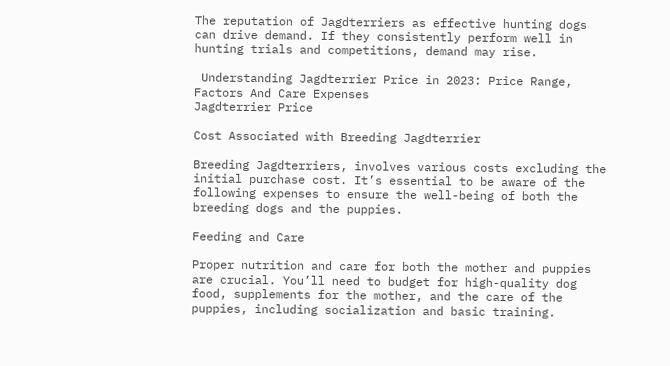The reputation of Jagdterriers as effective hunting dogs can drive demand. If they consistently perform well in hunting trials and competitions, demand may rise.

 Understanding Jagdterrier Price in 2023: Price Range, Factors And Care Expenses
Jagdterrier Price

Cost Associated with Breeding Jagdterrier

Breeding Jagdterriers, involves various costs excluding the initial purchase cost. It’s essential to be aware of the following expenses to ensure the well-being of both the breeding dogs and the puppies.

Feeding and Care

Proper nutrition and care for both the mother and puppies are crucial. You’ll need to budget for high-quality dog food, supplements for the mother, and the care of the puppies, including socialization and basic training.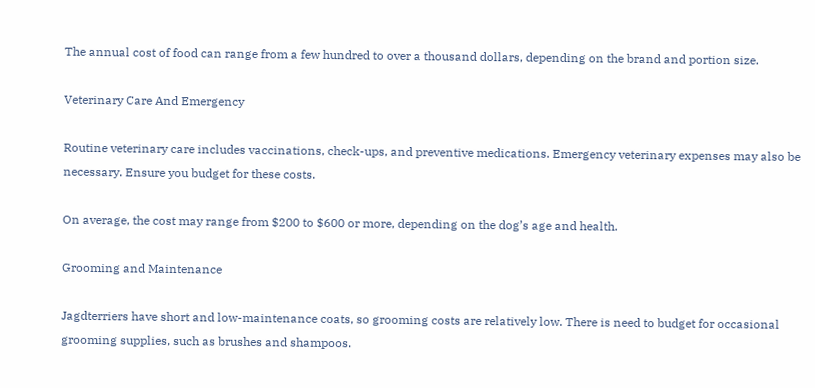The annual cost of food can range from a few hundred to over a thousand dollars, depending on the brand and portion size.

Veterinary Care And Emergency

Routine veterinary care includes vaccinations, check-ups, and preventive medications. Emergency veterinary expenses may also be necessary. Ensure you budget for these costs.

On average, the cost may range from $200 to $600 or more, depending on the dog’s age and health.

Grooming and Maintenance

Jagdterriers have short and low-maintenance coats, so grooming costs are relatively low. There is need to budget for occasional grooming supplies, such as brushes and shampoos.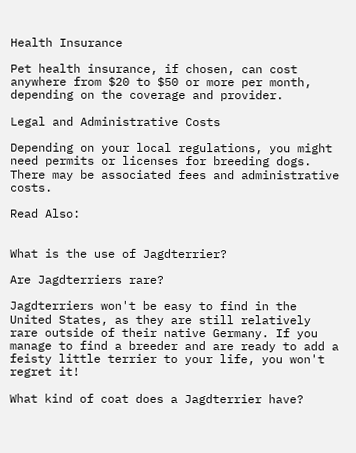Health Insurance

Pet health insurance, if chosen, can cost anywhere from $20 to $50 or more per month, depending on the coverage and provider.

Legal and Administrative Costs

Depending on your local regulations, you might need permits or licenses for breeding dogs. There may be associated fees and administrative costs.

Read Also:


What is the use of Jagdterrier?

Are Jagdterriers rare?

Jagdterriers won't be easy to find in the United States, as they are still relatively rare outside of their native Germany. If you manage to find a breeder and are ready to add a feisty little terrier to your life, you won't regret it!

What kind of coat does a Jagdterrier have?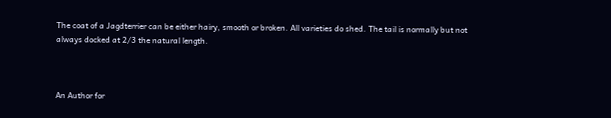The coat of a Jagdterrier can be either hairy, smooth or broken. All varieties do shed. The tail is normally but not always docked at 2/3 the natural length.



An Author for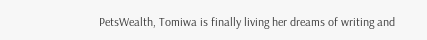PetsWealth, Tomiwa is finally living her dreams of writing and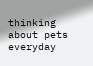thinking about pets everyday